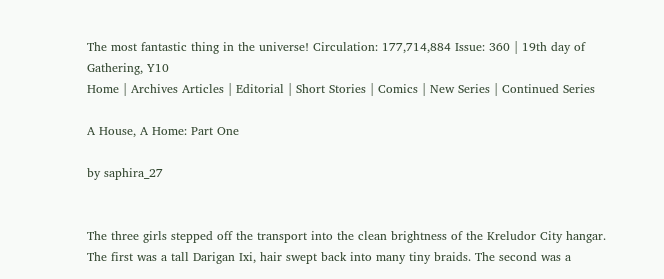The most fantastic thing in the universe! Circulation: 177,714,884 Issue: 360 | 19th day of Gathering, Y10
Home | Archives Articles | Editorial | Short Stories | Comics | New Series | Continued Series

A House, A Home: Part One

by saphira_27


The three girls stepped off the transport into the clean brightness of the Kreludor City hangar. The first was a tall Darigan Ixi, hair swept back into many tiny braids. The second was a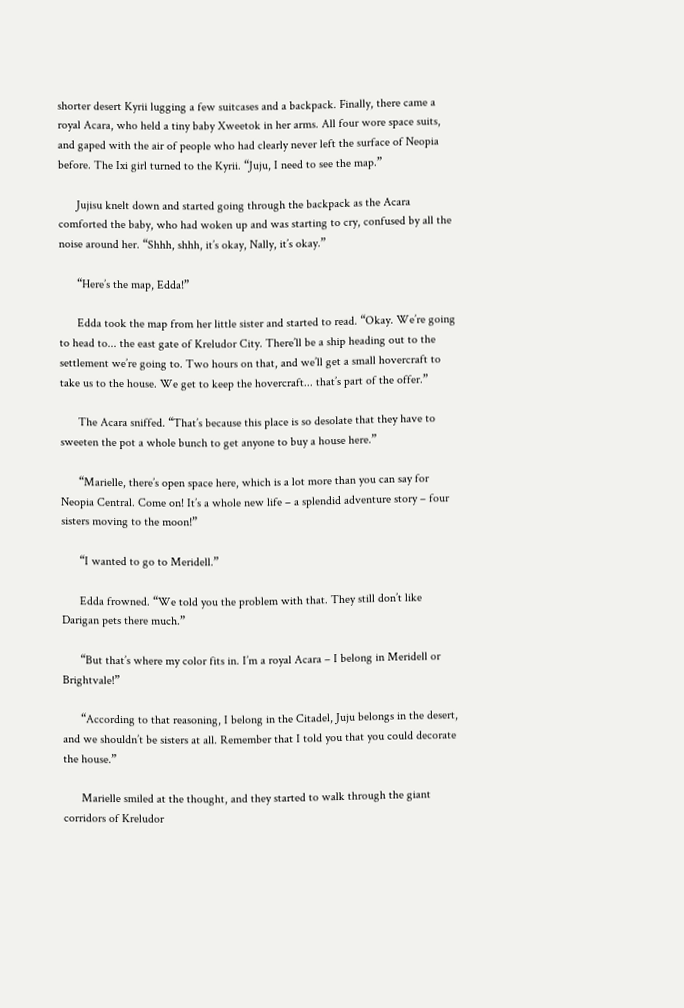shorter desert Kyrii lugging a few suitcases and a backpack. Finally, there came a royal Acara, who held a tiny baby Xweetok in her arms. All four wore space suits, and gaped with the air of people who had clearly never left the surface of Neopia before. The Ixi girl turned to the Kyrii. “Juju, I need to see the map.”

      Jujisu knelt down and started going through the backpack as the Acara comforted the baby, who had woken up and was starting to cry, confused by all the noise around her. “Shhh, shhh, it’s okay, Nally, it’s okay.”

      “Here’s the map, Edda!”

      Edda took the map from her little sister and started to read. “Okay. We’re going to head to... the east gate of Kreludor City. There’ll be a ship heading out to the settlement we’re going to. Two hours on that, and we’ll get a small hovercraft to take us to the house. We get to keep the hovercraft... that’s part of the offer.”

      The Acara sniffed. “That’s because this place is so desolate that they have to sweeten the pot a whole bunch to get anyone to buy a house here.”

      “Marielle, there’s open space here, which is a lot more than you can say for Neopia Central. Come on! It’s a whole new life – a splendid adventure story – four sisters moving to the moon!”

      “I wanted to go to Meridell.”

      Edda frowned. “We told you the problem with that. They still don’t like Darigan pets there much.”

      “But that’s where my color fits in. I’m a royal Acara – I belong in Meridell or Brightvale!”

      “According to that reasoning, I belong in the Citadel, Juju belongs in the desert, and we shouldn’t be sisters at all. Remember that I told you that you could decorate the house.”

      Marielle smiled at the thought, and they started to walk through the giant corridors of Kreludor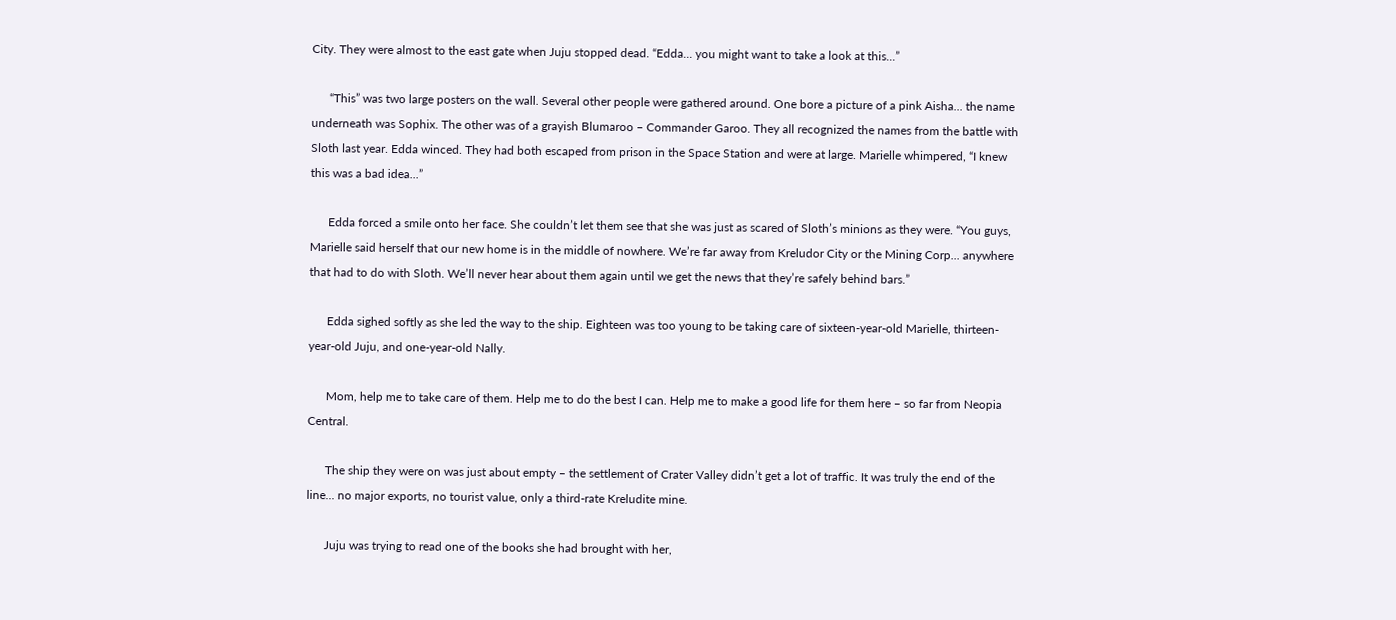City. They were almost to the east gate when Juju stopped dead. “Edda... you might want to take a look at this...”

      “This” was two large posters on the wall. Several other people were gathered around. One bore a picture of a pink Aisha... the name underneath was Sophix. The other was of a grayish Blumaroo – Commander Garoo. They all recognized the names from the battle with Sloth last year. Edda winced. They had both escaped from prison in the Space Station and were at large. Marielle whimpered, “I knew this was a bad idea...”

      Edda forced a smile onto her face. She couldn’t let them see that she was just as scared of Sloth’s minions as they were. “You guys, Marielle said herself that our new home is in the middle of nowhere. We’re far away from Kreludor City or the Mining Corp... anywhere that had to do with Sloth. We’ll never hear about them again until we get the news that they’re safely behind bars.”

      Edda sighed softly as she led the way to the ship. Eighteen was too young to be taking care of sixteen-year-old Marielle, thirteen-year-old Juju, and one-year-old Nally.

      Mom, help me to take care of them. Help me to do the best I can. Help me to make a good life for them here – so far from Neopia Central.

      The ship they were on was just about empty – the settlement of Crater Valley didn’t get a lot of traffic. It was truly the end of the line... no major exports, no tourist value, only a third-rate Kreludite mine.

      Juju was trying to read one of the books she had brought with her,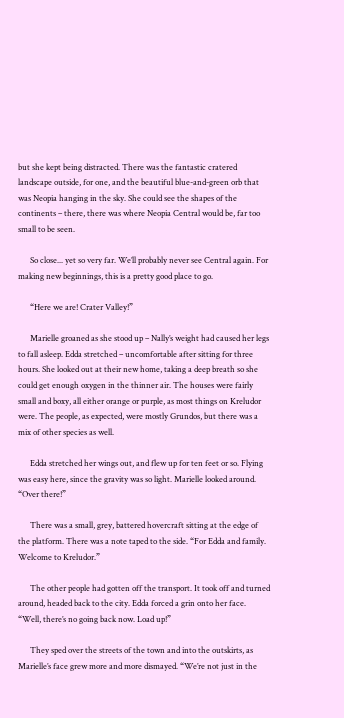but she kept being distracted. There was the fantastic cratered landscape outside, for one, and the beautiful blue-and-green orb that was Neopia hanging in the sky. She could see the shapes of the continents – there, there was where Neopia Central would be, far too small to be seen.

      So close... yet so very far. We’ll probably never see Central again. For making new beginnings, this is a pretty good place to go.

      “Here we are! Crater Valley!”

      Marielle groaned as she stood up – Nally’s weight had caused her legs to fall asleep. Edda stretched – uncomfortable after sitting for three hours. She looked out at their new home, taking a deep breath so she could get enough oxygen in the thinner air. The houses were fairly small and boxy, all either orange or purple, as most things on Kreludor were. The people, as expected, were mostly Grundos, but there was a mix of other species as well.

      Edda stretched her wings out, and flew up for ten feet or so. Flying was easy here, since the gravity was so light. Marielle looked around. “Over there!”

      There was a small, grey, battered hovercraft sitting at the edge of the platform. There was a note taped to the side. “For Edda and family. Welcome to Kreludor.”

      The other people had gotten off the transport. It took off and turned around, headed back to the city. Edda forced a grin onto her face. “Well, there’s no going back now. Load up!”

      They sped over the streets of the town and into the outskirts, as Marielle’s face grew more and more dismayed. “We’re not just in the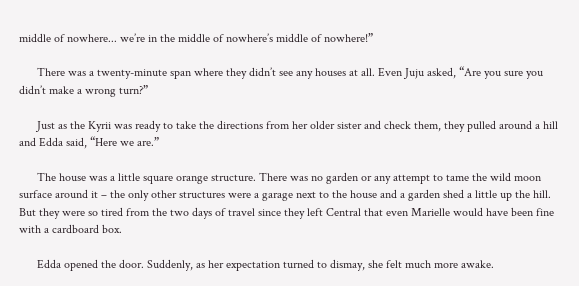middle of nowhere... we’re in the middle of nowhere’s middle of nowhere!”

      There was a twenty-minute span where they didn’t see any houses at all. Even Juju asked, “Are you sure you didn’t make a wrong turn?”

      Just as the Kyrii was ready to take the directions from her older sister and check them, they pulled around a hill and Edda said, “Here we are.”

      The house was a little square orange structure. There was no garden or any attempt to tame the wild moon surface around it – the only other structures were a garage next to the house and a garden shed a little up the hill. But they were so tired from the two days of travel since they left Central that even Marielle would have been fine with a cardboard box.

      Edda opened the door. Suddenly, as her expectation turned to dismay, she felt much more awake.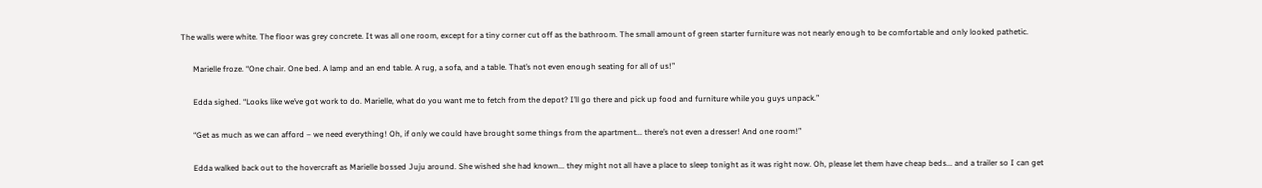The walls were white. The floor was grey concrete. It was all one room, except for a tiny corner cut off as the bathroom. The small amount of green starter furniture was not nearly enough to be comfortable and only looked pathetic.

      Marielle froze. “One chair. One bed. A lamp and an end table. A rug, a sofa, and a table. That’s not even enough seating for all of us!”

      Edda sighed. “Looks like we’ve got work to do. Marielle, what do you want me to fetch from the depot? I’ll go there and pick up food and furniture while you guys unpack.”

      “Get as much as we can afford – we need everything! Oh, if only we could have brought some things from the apartment... there’s not even a dresser! And one room!”

      Edda walked back out to the hovercraft as Marielle bossed Juju around. She wished she had known... they might not all have a place to sleep tonight as it was right now. Oh, please let them have cheap beds... and a trailer so I can get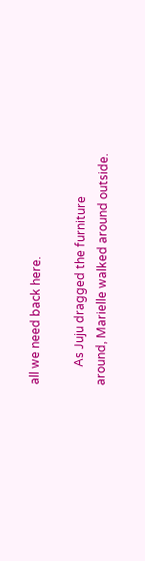all we need back here.

      As Juju dragged the furniture around, Marielle walked around outside.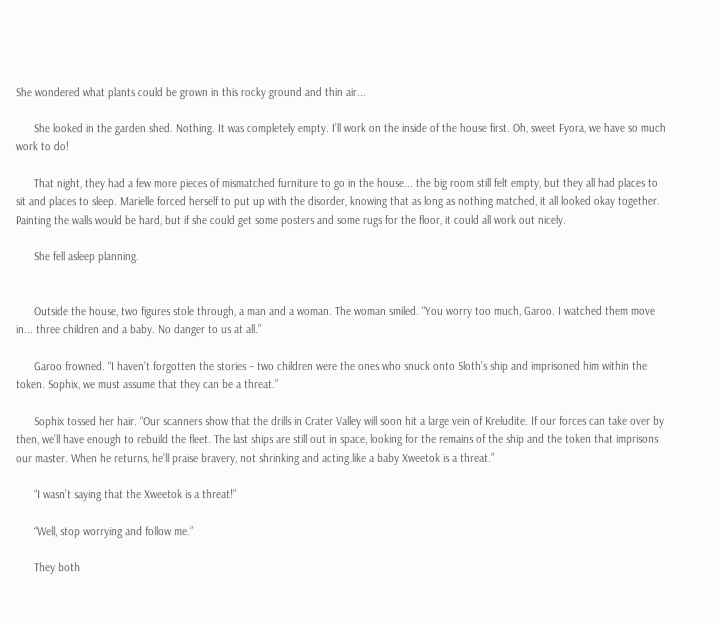She wondered what plants could be grown in this rocky ground and thin air...

      She looked in the garden shed. Nothing. It was completely empty. I’ll work on the inside of the house first. Oh, sweet Fyora, we have so much work to do!

      That night, they had a few more pieces of mismatched furniture to go in the house... the big room still felt empty, but they all had places to sit and places to sleep. Marielle forced herself to put up with the disorder, knowing that as long as nothing matched, it all looked okay together. Painting the walls would be hard, but if she could get some posters and some rugs for the floor, it could all work out nicely.

      She fell asleep planning.


      Outside the house, two figures stole through, a man and a woman. The woman smiled. “You worry too much, Garoo. I watched them move in... three children and a baby. No danger to us at all.”

      Garoo frowned. “I haven’t forgotten the stories – two children were the ones who snuck onto Sloth’s ship and imprisoned him within the token. Sophix, we must assume that they can be a threat.”

      Sophix tossed her hair. “Our scanners show that the drills in Crater Valley will soon hit a large vein of Kreludite. If our forces can take over by then, we’ll have enough to rebuild the fleet. The last ships are still out in space, looking for the remains of the ship and the token that imprisons our master. When he returns, he’ll praise bravery, not shrinking and acting like a baby Xweetok is a threat.”

      “I wasn’t saying that the Xweetok is a threat!”

      “Well, stop worrying and follow me.”

      They both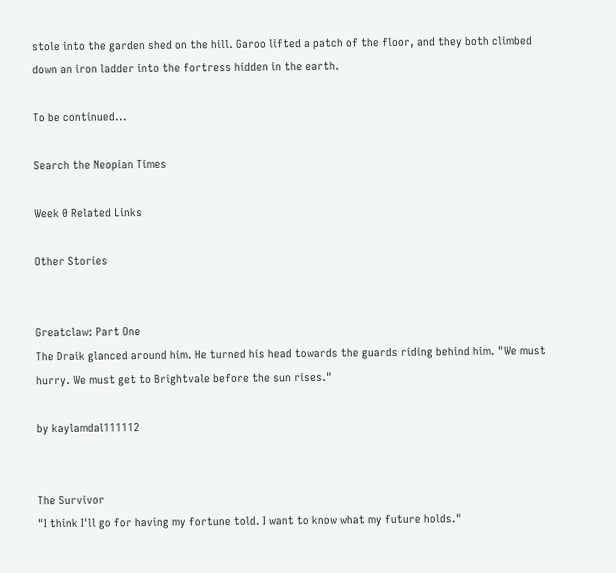stole into the garden shed on the hill. Garoo lifted a patch of the floor, and they both climbed down an iron ladder into the fortress hidden in the earth.

To be continued...

Search the Neopian Times

Week 0 Related Links

Other Stories


Greatclaw: Part One
The Draik glanced around him. He turned his head towards the guards riding behind him. "We must hurry. We must get to Brightvale before the sun rises."

by kaylamdal111112


The Survivor
"I think I'll go for having my fortune told. I want to know what my future holds."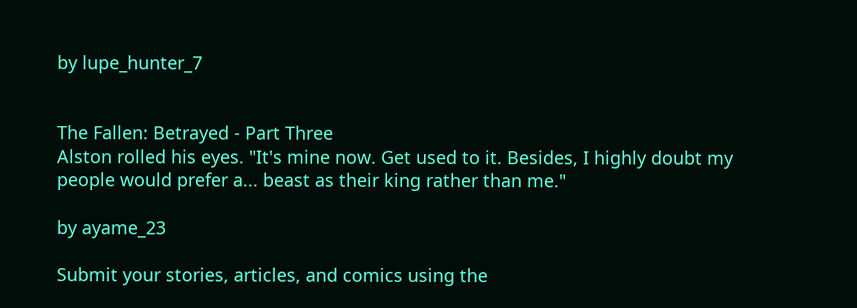by lupe_hunter_7


The Fallen: Betrayed - Part Three
Alston rolled his eyes. "It's mine now. Get used to it. Besides, I highly doubt my people would prefer a... beast as their king rather than me."

by ayame_23

Submit your stories, articles, and comics using the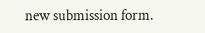new submission form.